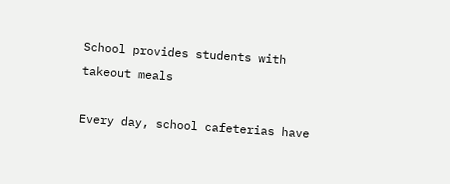School provides students with takeout meals

Every day, school cafeterias have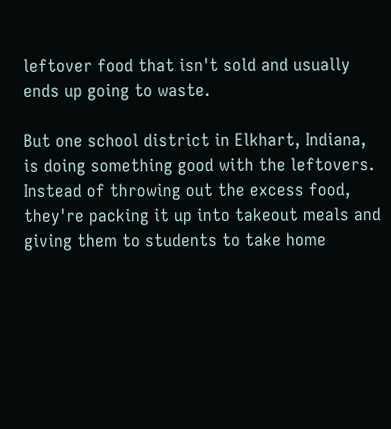leftover food that isn't sold and usually ends up going to waste.

But one school district in Elkhart, Indiana, is doing something good with the leftovers. Instead of throwing out the excess food, they're packing it up into takeout meals and giving them to students to take home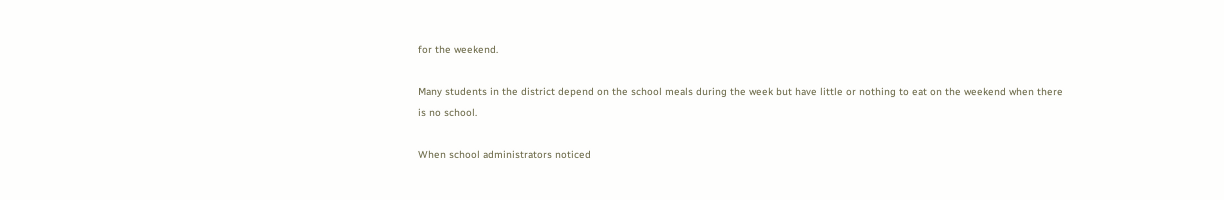for the weekend.

Many students in the district depend on the school meals during the week but have little or nothing to eat on the weekend when there is no school.

When school administrators noticed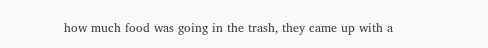how much food was going in the trash, they came up with a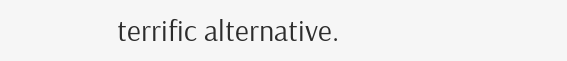terrific alternative.